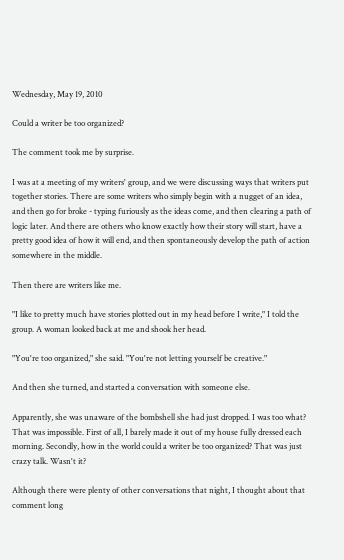Wednesday, May 19, 2010

Could a writer be too organized?

The comment took me by surprise.

I was at a meeting of my writers' group, and we were discussing ways that writers put together stories. There are some writers who simply begin with a nugget of an idea, and then go for broke - typing furiously as the ideas come, and then clearing a path of logic later. And there are others who know exactly how their story will start, have a pretty good idea of how it will end, and then spontaneously develop the path of action somewhere in the middle.

Then there are writers like me.

"I like to pretty much have stories plotted out in my head before I write," I told the group. A woman looked back at me and shook her head.

"You're too organized," she said. "You're not letting yourself be creative."

And then she turned, and started a conversation with someone else.

Apparently, she was unaware of the bombshell she had just dropped. I was too what? That was impossible. First of all, I barely made it out of my house fully dressed each morning. Secondly, how in the world could a writer be too organized? That was just crazy talk. Wasn't it?

Although there were plenty of other conversations that night, I thought about that comment long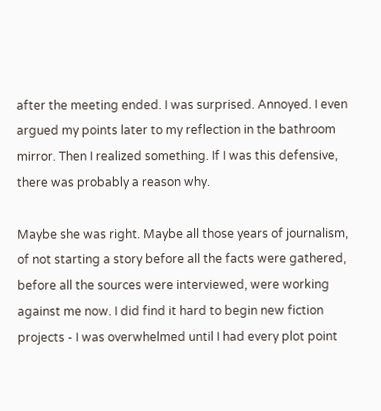after the meeting ended. I was surprised. Annoyed. I even argued my points later to my reflection in the bathroom mirror. Then I realized something. If I was this defensive, there was probably a reason why.

Maybe she was right. Maybe all those years of journalism, of not starting a story before all the facts were gathered, before all the sources were interviewed, were working against me now. I did find it hard to begin new fiction projects - I was overwhelmed until I had every plot point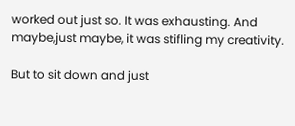worked out just so. It was exhausting. And maybe,just maybe, it was stifling my creativity.

But to sit down and just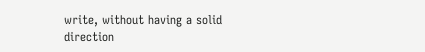write, without having a solid direction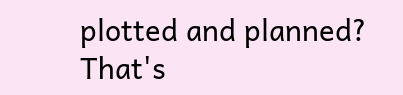plotted and planned? That's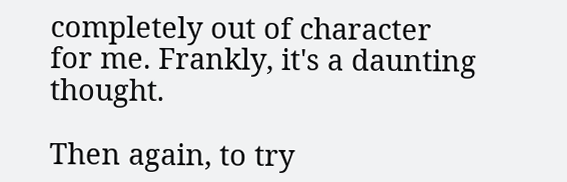completely out of character for me. Frankly, it's a daunting thought.

Then again, to try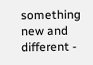something new and different -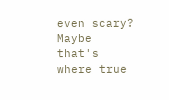even scary? Maybe that's where true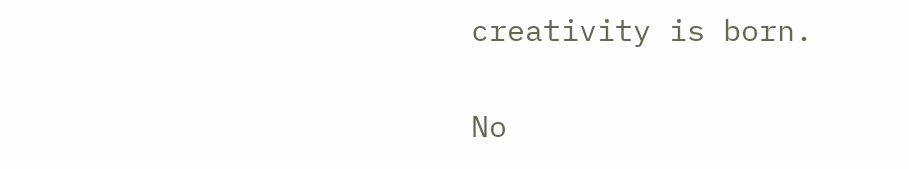creativity is born.

No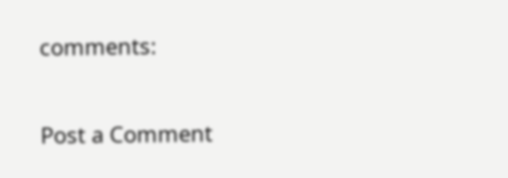comments:

Post a Comment